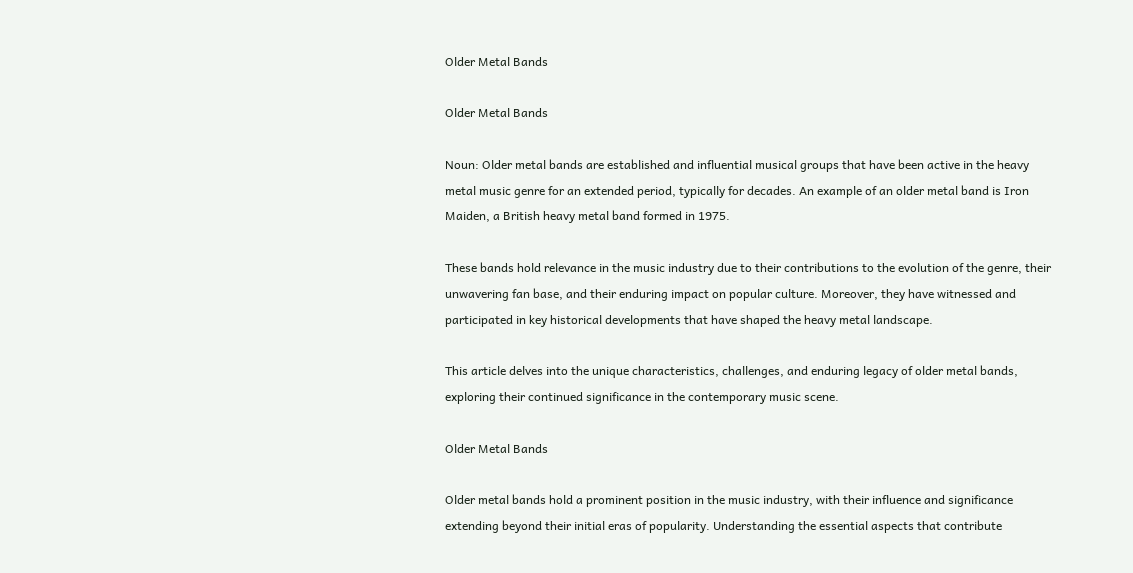Older Metal Bands

Older Metal Bands

Noun: Older metal bands are established and influential musical groups that have been active in the heavy metal music genre for an extended period, typically for decades. An example of an older metal band is Iron Maiden, a British heavy metal band formed in 1975.

These bands hold relevance in the music industry due to their contributions to the evolution of the genre, their unwavering fan base, and their enduring impact on popular culture. Moreover, they have witnessed and participated in key historical developments that have shaped the heavy metal landscape.

This article delves into the unique characteristics, challenges, and enduring legacy of older metal bands, exploring their continued significance in the contemporary music scene.

Older Metal Bands

Older metal bands hold a prominent position in the music industry, with their influence and significance extending beyond their initial eras of popularity. Understanding the essential aspects that contribute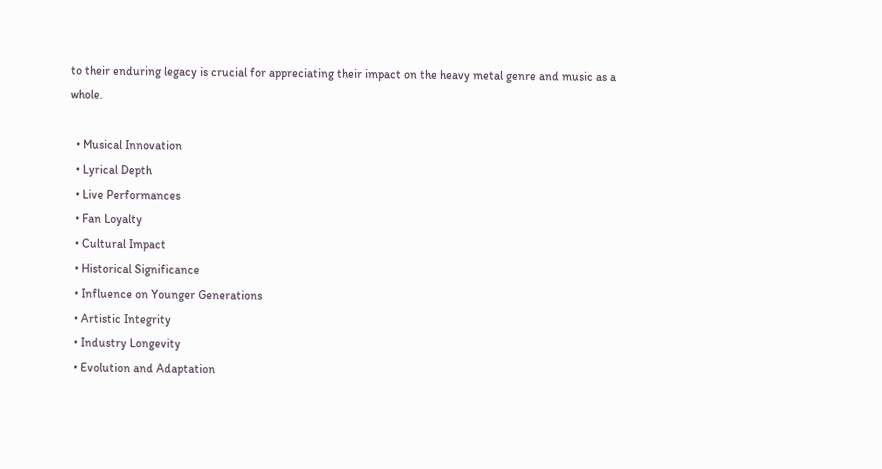to their enduring legacy is crucial for appreciating their impact on the heavy metal genre and music as a whole.

  • Musical Innovation
  • Lyrical Depth
  • Live Performances
  • Fan Loyalty
  • Cultural Impact
  • Historical Significance
  • Influence on Younger Generations
  • Artistic Integrity
  • Industry Longevity
  • Evolution and Adaptation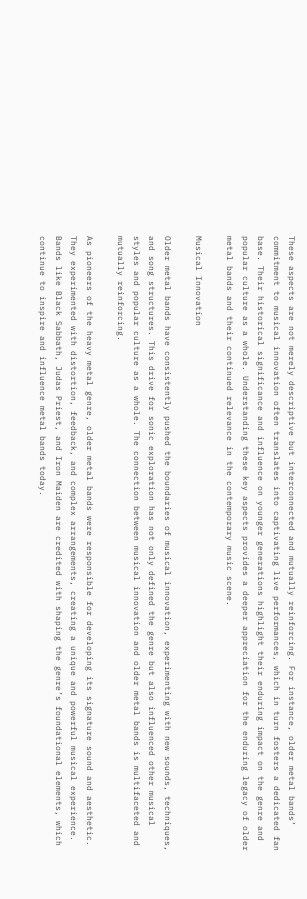These aspects are not merely descriptive but interconnected and mutually reinforcing. For instance, older metal bands’ commitment to musical innovation often translates into captivating live performances, which in turn fosters a dedicated fan base. Their historical significance and influence on younger generations highlight their enduring impact on the genre and popular culture as a whole. Understanding these key aspects provides a deeper appreciation for the enduring legacy of older metal bands and their continued relevance in the contemporary music scene.

Musical Innovation

Older metal bands have consistently pushed the boundaries of musical innovation, experimenting with new sounds, techniques, and song structures. This drive for sonic exploration has not only defined the genre but also influenced other musical styles and popular culture as a whole. The connection between musical innovation and older metal bands is multifaceted and mutually reinforcing.

As pioneers of the heavy metal genre, older metal bands were responsible for developing its signature sound and aesthetic. They experimented with distortion, feedback, and complex arrangements, creating a unique and powerful musical experience. Bands like Black Sabbath, Judas Priest, and Iron Maiden are credited with shaping the genre’s foundational elements, which continue to inspire and influence metal bands today.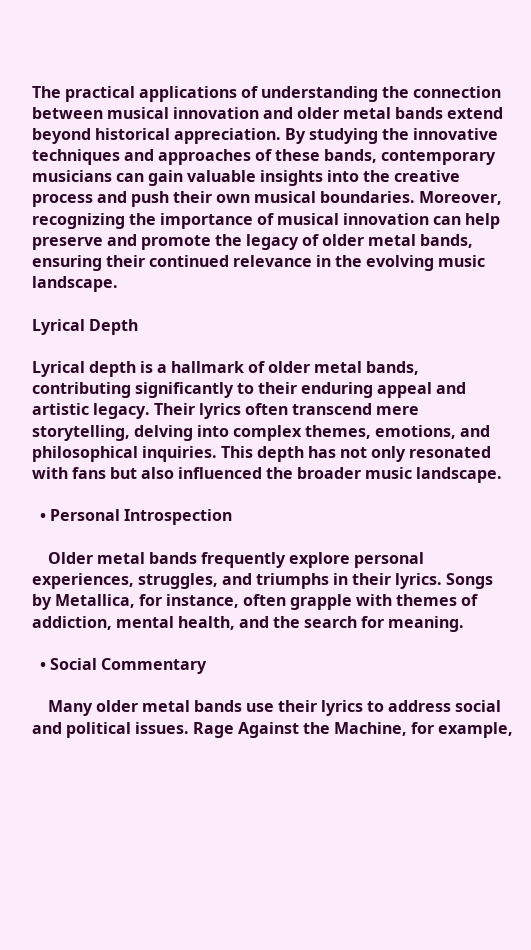The practical applications of understanding the connection between musical innovation and older metal bands extend beyond historical appreciation. By studying the innovative techniques and approaches of these bands, contemporary musicians can gain valuable insights into the creative process and push their own musical boundaries. Moreover, recognizing the importance of musical innovation can help preserve and promote the legacy of older metal bands, ensuring their continued relevance in the evolving music landscape.

Lyrical Depth

Lyrical depth is a hallmark of older metal bands, contributing significantly to their enduring appeal and artistic legacy. Their lyrics often transcend mere storytelling, delving into complex themes, emotions, and philosophical inquiries. This depth has not only resonated with fans but also influenced the broader music landscape.

  • Personal Introspection

    Older metal bands frequently explore personal experiences, struggles, and triumphs in their lyrics. Songs by Metallica, for instance, often grapple with themes of addiction, mental health, and the search for meaning.

  • Social Commentary

    Many older metal bands use their lyrics to address social and political issues. Rage Against the Machine, for example,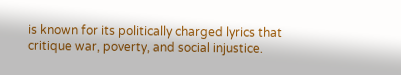is known for its politically charged lyrics that critique war, poverty, and social injustice.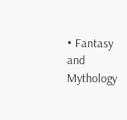• Fantasy and Mythology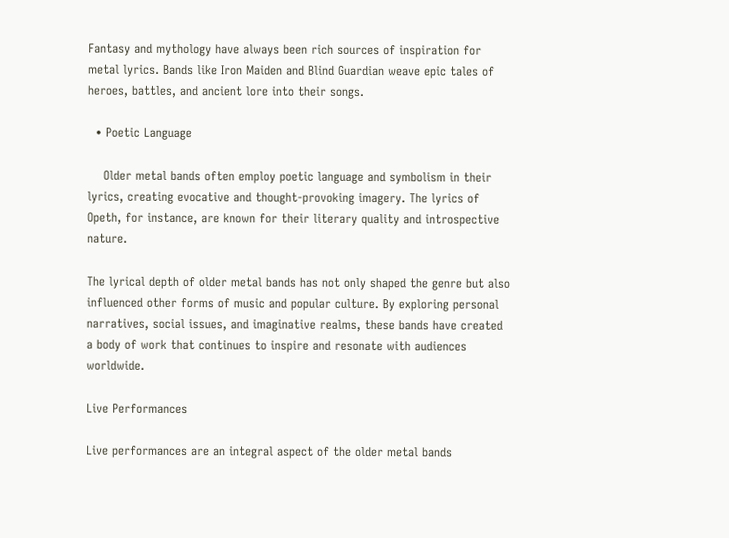Fantasy and mythology have always been rich sources of inspiration for metal lyrics. Bands like Iron Maiden and Blind Guardian weave epic tales of heroes, battles, and ancient lore into their songs.

  • Poetic Language

    Older metal bands often employ poetic language and symbolism in their lyrics, creating evocative and thought-provoking imagery. The lyrics of Opeth, for instance, are known for their literary quality and introspective nature.

The lyrical depth of older metal bands has not only shaped the genre but also influenced other forms of music and popular culture. By exploring personal narratives, social issues, and imaginative realms, these bands have created a body of work that continues to inspire and resonate with audiences worldwide.

Live Performances

Live performances are an integral aspect of the older metal bands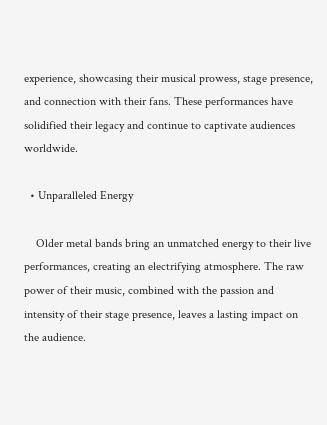experience, showcasing their musical prowess, stage presence, and connection with their fans. These performances have solidified their legacy and continue to captivate audiences worldwide.

  • Unparalleled Energy

    Older metal bands bring an unmatched energy to their live performances, creating an electrifying atmosphere. The raw power of their music, combined with the passion and intensity of their stage presence, leaves a lasting impact on the audience.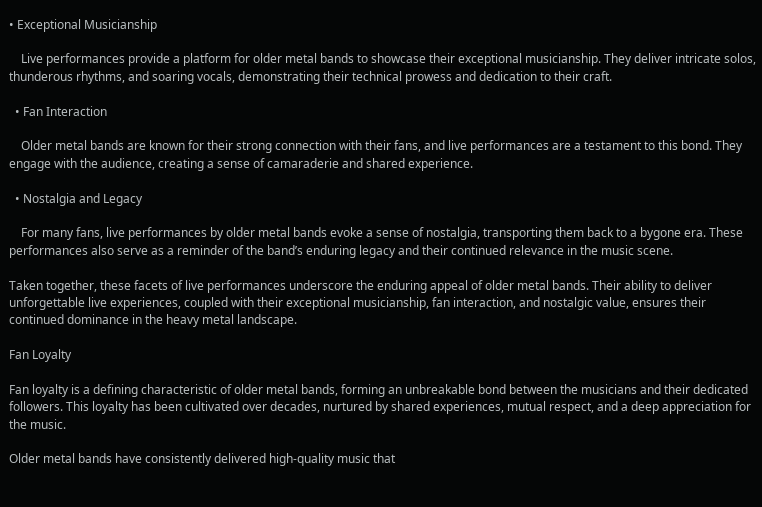• Exceptional Musicianship

    Live performances provide a platform for older metal bands to showcase their exceptional musicianship. They deliver intricate solos, thunderous rhythms, and soaring vocals, demonstrating their technical prowess and dedication to their craft.

  • Fan Interaction

    Older metal bands are known for their strong connection with their fans, and live performances are a testament to this bond. They engage with the audience, creating a sense of camaraderie and shared experience.

  • Nostalgia and Legacy

    For many fans, live performances by older metal bands evoke a sense of nostalgia, transporting them back to a bygone era. These performances also serve as a reminder of the band’s enduring legacy and their continued relevance in the music scene.

Taken together, these facets of live performances underscore the enduring appeal of older metal bands. Their ability to deliver unforgettable live experiences, coupled with their exceptional musicianship, fan interaction, and nostalgic value, ensures their continued dominance in the heavy metal landscape.

Fan Loyalty

Fan loyalty is a defining characteristic of older metal bands, forming an unbreakable bond between the musicians and their dedicated followers. This loyalty has been cultivated over decades, nurtured by shared experiences, mutual respect, and a deep appreciation for the music.

Older metal bands have consistently delivered high-quality music that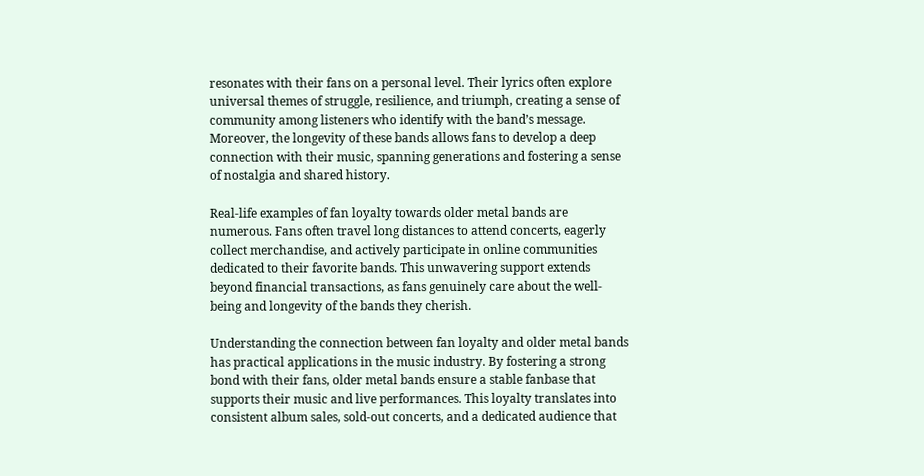resonates with their fans on a personal level. Their lyrics often explore universal themes of struggle, resilience, and triumph, creating a sense of community among listeners who identify with the band’s message. Moreover, the longevity of these bands allows fans to develop a deep connection with their music, spanning generations and fostering a sense of nostalgia and shared history.

Real-life examples of fan loyalty towards older metal bands are numerous. Fans often travel long distances to attend concerts, eagerly collect merchandise, and actively participate in online communities dedicated to their favorite bands. This unwavering support extends beyond financial transactions, as fans genuinely care about the well-being and longevity of the bands they cherish.

Understanding the connection between fan loyalty and older metal bands has practical applications in the music industry. By fostering a strong bond with their fans, older metal bands ensure a stable fanbase that supports their music and live performances. This loyalty translates into consistent album sales, sold-out concerts, and a dedicated audience that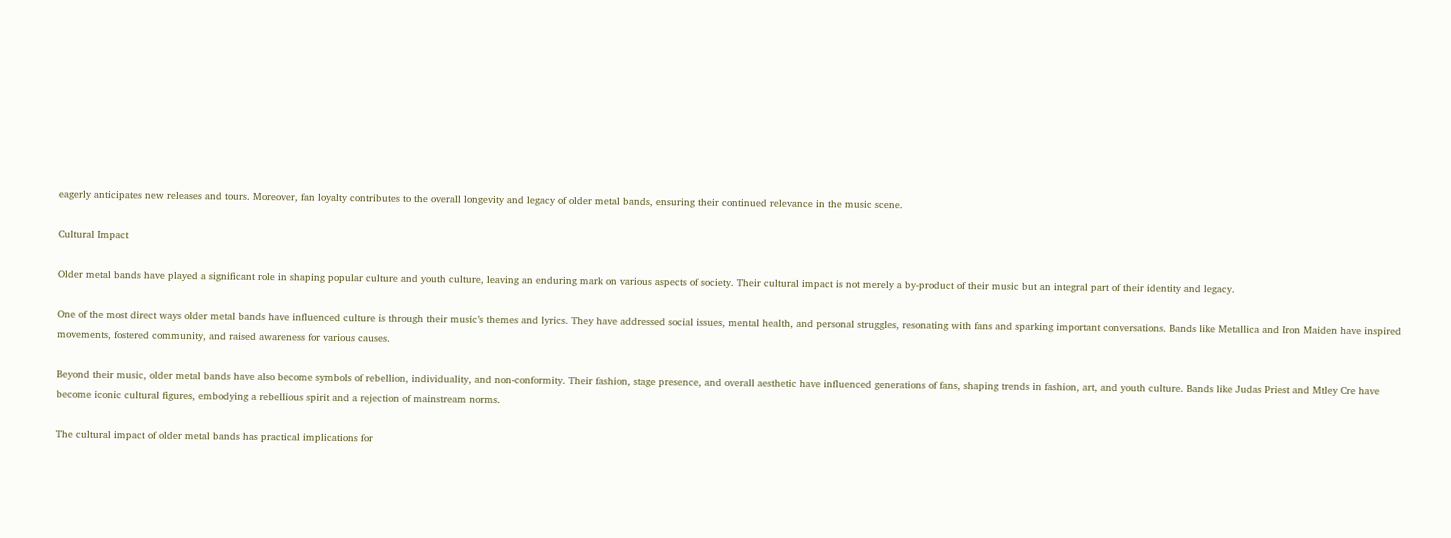eagerly anticipates new releases and tours. Moreover, fan loyalty contributes to the overall longevity and legacy of older metal bands, ensuring their continued relevance in the music scene.

Cultural Impact

Older metal bands have played a significant role in shaping popular culture and youth culture, leaving an enduring mark on various aspects of society. Their cultural impact is not merely a by-product of their music but an integral part of their identity and legacy.

One of the most direct ways older metal bands have influenced culture is through their music’s themes and lyrics. They have addressed social issues, mental health, and personal struggles, resonating with fans and sparking important conversations. Bands like Metallica and Iron Maiden have inspired movements, fostered community, and raised awareness for various causes.

Beyond their music, older metal bands have also become symbols of rebellion, individuality, and non-conformity. Their fashion, stage presence, and overall aesthetic have influenced generations of fans, shaping trends in fashion, art, and youth culture. Bands like Judas Priest and Mtley Cre have become iconic cultural figures, embodying a rebellious spirit and a rejection of mainstream norms.

The cultural impact of older metal bands has practical implications for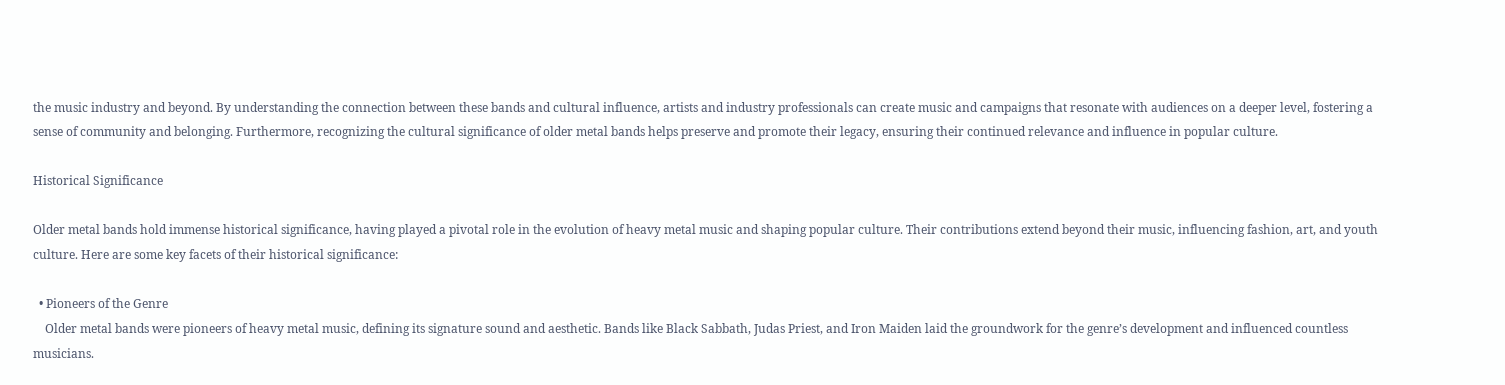the music industry and beyond. By understanding the connection between these bands and cultural influence, artists and industry professionals can create music and campaigns that resonate with audiences on a deeper level, fostering a sense of community and belonging. Furthermore, recognizing the cultural significance of older metal bands helps preserve and promote their legacy, ensuring their continued relevance and influence in popular culture.

Historical Significance

Older metal bands hold immense historical significance, having played a pivotal role in the evolution of heavy metal music and shaping popular culture. Their contributions extend beyond their music, influencing fashion, art, and youth culture. Here are some key facets of their historical significance:

  • Pioneers of the Genre
    Older metal bands were pioneers of heavy metal music, defining its signature sound and aesthetic. Bands like Black Sabbath, Judas Priest, and Iron Maiden laid the groundwork for the genre’s development and influenced countless musicians.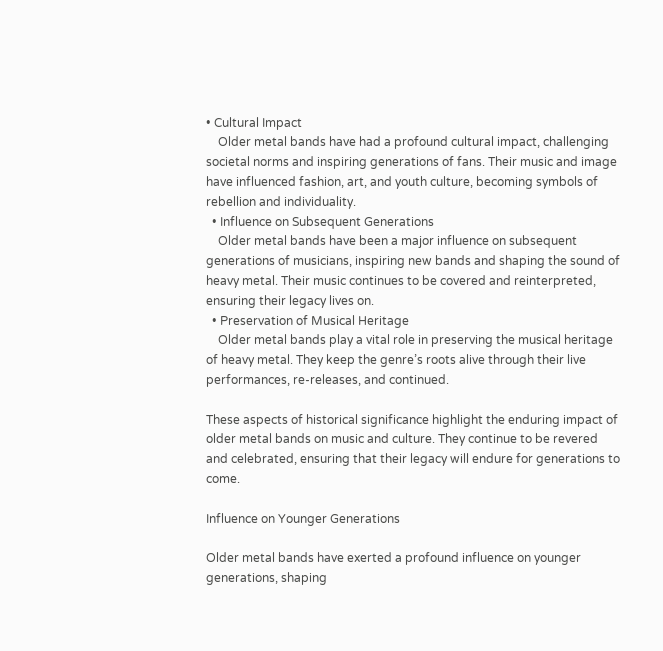• Cultural Impact
    Older metal bands have had a profound cultural impact, challenging societal norms and inspiring generations of fans. Their music and image have influenced fashion, art, and youth culture, becoming symbols of rebellion and individuality.
  • Influence on Subsequent Generations
    Older metal bands have been a major influence on subsequent generations of musicians, inspiring new bands and shaping the sound of heavy metal. Their music continues to be covered and reinterpreted, ensuring their legacy lives on.
  • Preservation of Musical Heritage
    Older metal bands play a vital role in preserving the musical heritage of heavy metal. They keep the genre’s roots alive through their live performances, re-releases, and continued.

These aspects of historical significance highlight the enduring impact of older metal bands on music and culture. They continue to be revered and celebrated, ensuring that their legacy will endure for generations to come.

Influence on Younger Generations

Older metal bands have exerted a profound influence on younger generations, shaping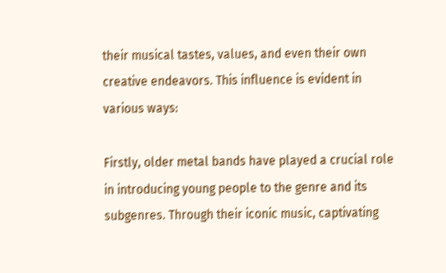their musical tastes, values, and even their own creative endeavors. This influence is evident in various ways:

Firstly, older metal bands have played a crucial role in introducing young people to the genre and its subgenres. Through their iconic music, captivating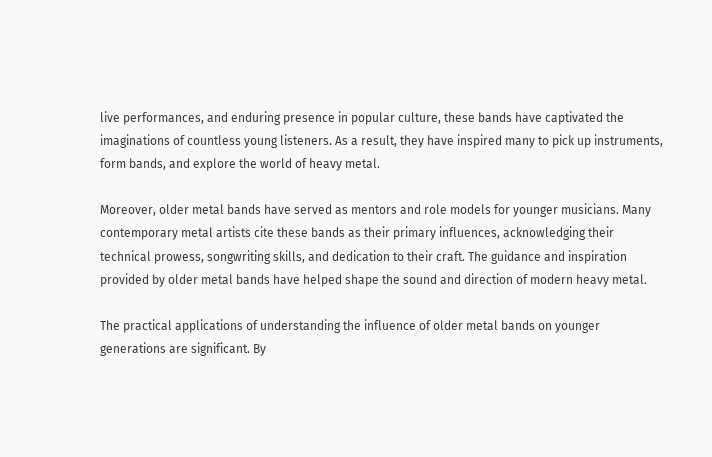live performances, and enduring presence in popular culture, these bands have captivated the imaginations of countless young listeners. As a result, they have inspired many to pick up instruments, form bands, and explore the world of heavy metal.

Moreover, older metal bands have served as mentors and role models for younger musicians. Many contemporary metal artists cite these bands as their primary influences, acknowledging their technical prowess, songwriting skills, and dedication to their craft. The guidance and inspiration provided by older metal bands have helped shape the sound and direction of modern heavy metal.

The practical applications of understanding the influence of older metal bands on younger generations are significant. By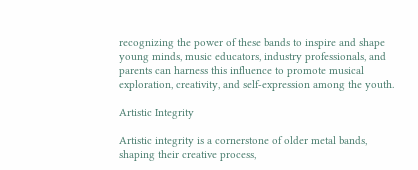recognizing the power of these bands to inspire and shape young minds, music educators, industry professionals, and parents can harness this influence to promote musical exploration, creativity, and self-expression among the youth.

Artistic Integrity

Artistic integrity is a cornerstone of older metal bands, shaping their creative process,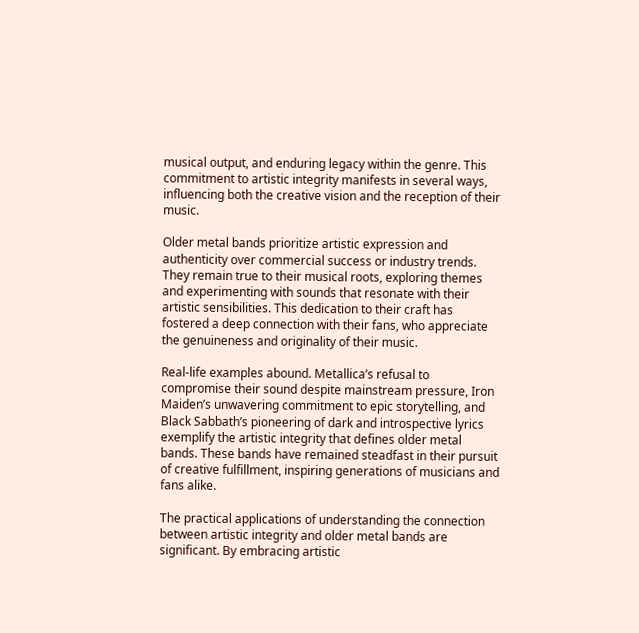musical output, and enduring legacy within the genre. This commitment to artistic integrity manifests in several ways, influencing both the creative vision and the reception of their music.

Older metal bands prioritize artistic expression and authenticity over commercial success or industry trends. They remain true to their musical roots, exploring themes and experimenting with sounds that resonate with their artistic sensibilities. This dedication to their craft has fostered a deep connection with their fans, who appreciate the genuineness and originality of their music.

Real-life examples abound. Metallica’s refusal to compromise their sound despite mainstream pressure, Iron Maiden’s unwavering commitment to epic storytelling, and Black Sabbath’s pioneering of dark and introspective lyrics exemplify the artistic integrity that defines older metal bands. These bands have remained steadfast in their pursuit of creative fulfillment, inspiring generations of musicians and fans alike.

The practical applications of understanding the connection between artistic integrity and older metal bands are significant. By embracing artistic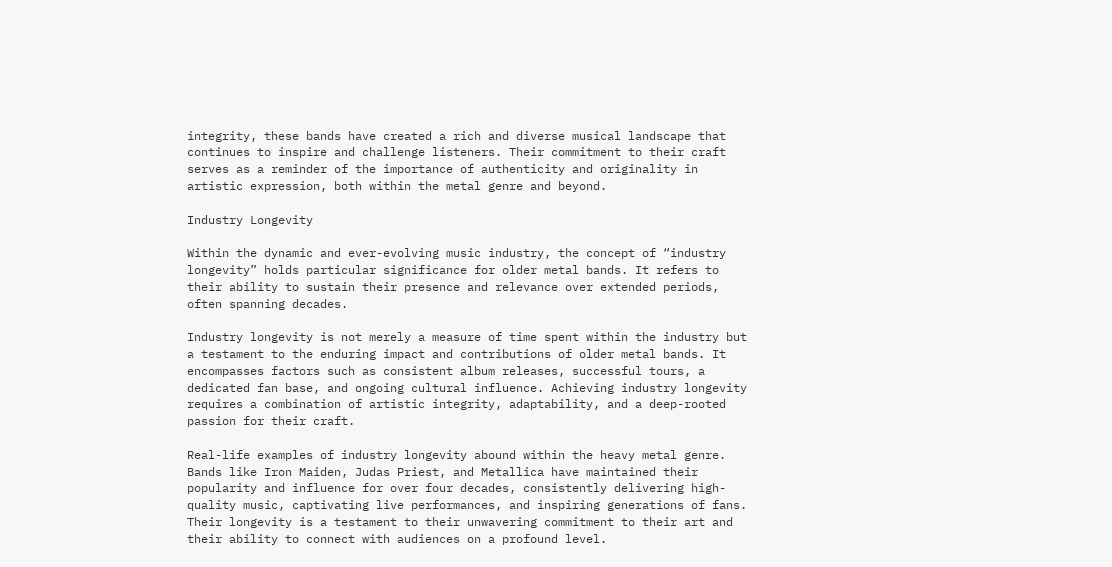integrity, these bands have created a rich and diverse musical landscape that continues to inspire and challenge listeners. Their commitment to their craft serves as a reminder of the importance of authenticity and originality in artistic expression, both within the metal genre and beyond.

Industry Longevity

Within the dynamic and ever-evolving music industry, the concept of “industry longevity” holds particular significance for older metal bands. It refers to their ability to sustain their presence and relevance over extended periods, often spanning decades.

Industry longevity is not merely a measure of time spent within the industry but a testament to the enduring impact and contributions of older metal bands. It encompasses factors such as consistent album releases, successful tours, a dedicated fan base, and ongoing cultural influence. Achieving industry longevity requires a combination of artistic integrity, adaptability, and a deep-rooted passion for their craft.

Real-life examples of industry longevity abound within the heavy metal genre. Bands like Iron Maiden, Judas Priest, and Metallica have maintained their popularity and influence for over four decades, consistently delivering high-quality music, captivating live performances, and inspiring generations of fans. Their longevity is a testament to their unwavering commitment to their art and their ability to connect with audiences on a profound level.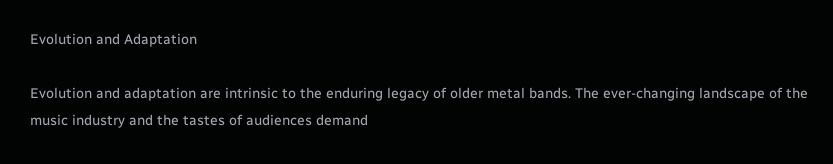Evolution and Adaptation

Evolution and adaptation are intrinsic to the enduring legacy of older metal bands. The ever-changing landscape of the music industry and the tastes of audiences demand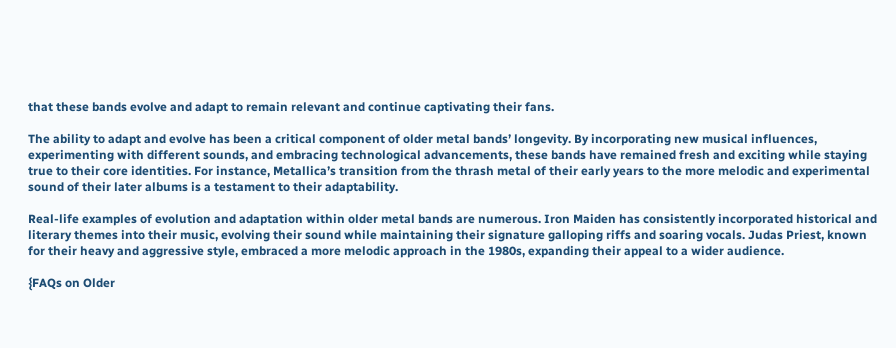that these bands evolve and adapt to remain relevant and continue captivating their fans.

The ability to adapt and evolve has been a critical component of older metal bands’ longevity. By incorporating new musical influences, experimenting with different sounds, and embracing technological advancements, these bands have remained fresh and exciting while staying true to their core identities. For instance, Metallica’s transition from the thrash metal of their early years to the more melodic and experimental sound of their later albums is a testament to their adaptability.

Real-life examples of evolution and adaptation within older metal bands are numerous. Iron Maiden has consistently incorporated historical and literary themes into their music, evolving their sound while maintaining their signature galloping riffs and soaring vocals. Judas Priest, known for their heavy and aggressive style, embraced a more melodic approach in the 1980s, expanding their appeal to a wider audience.

{FAQs on Older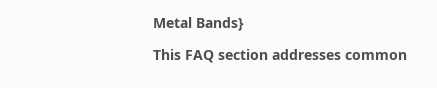Metal Bands}

This FAQ section addresses common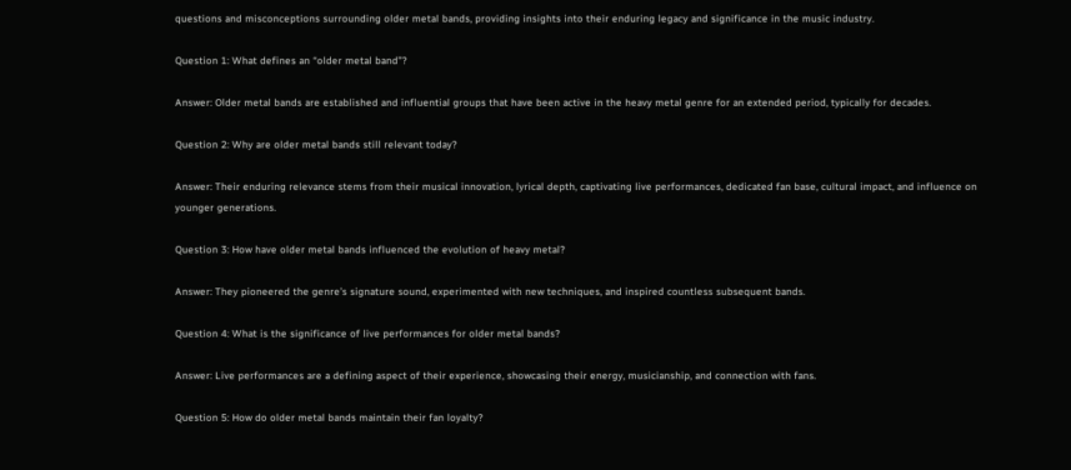questions and misconceptions surrounding older metal bands, providing insights into their enduring legacy and significance in the music industry.

Question 1: What defines an “older metal band”?

Answer: Older metal bands are established and influential groups that have been active in the heavy metal genre for an extended period, typically for decades.

Question 2: Why are older metal bands still relevant today?

Answer: Their enduring relevance stems from their musical innovation, lyrical depth, captivating live performances, dedicated fan base, cultural impact, and influence on younger generations.

Question 3: How have older metal bands influenced the evolution of heavy metal?

Answer: They pioneered the genre’s signature sound, experimented with new techniques, and inspired countless subsequent bands.

Question 4: What is the significance of live performances for older metal bands?

Answer: Live performances are a defining aspect of their experience, showcasing their energy, musicianship, and connection with fans.

Question 5: How do older metal bands maintain their fan loyalty?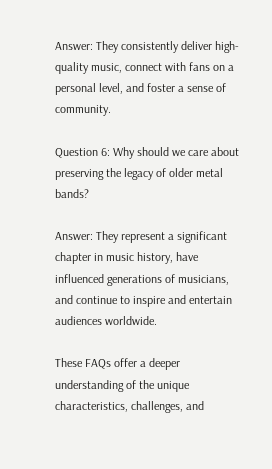Answer: They consistently deliver high-quality music, connect with fans on a personal level, and foster a sense of community.

Question 6: Why should we care about preserving the legacy of older metal bands?

Answer: They represent a significant chapter in music history, have influenced generations of musicians, and continue to inspire and entertain audiences worldwide.

These FAQs offer a deeper understanding of the unique characteristics, challenges, and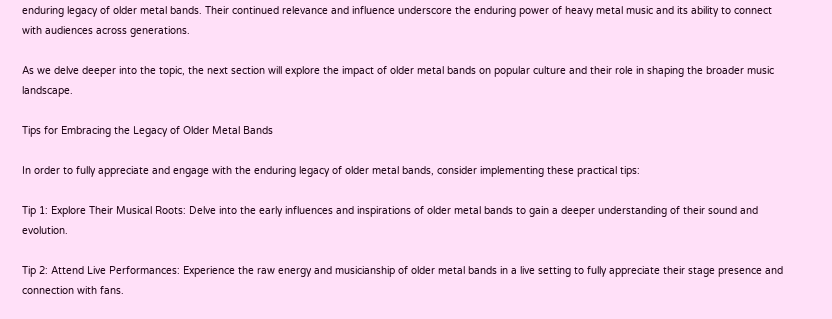enduring legacy of older metal bands. Their continued relevance and influence underscore the enduring power of heavy metal music and its ability to connect with audiences across generations.

As we delve deeper into the topic, the next section will explore the impact of older metal bands on popular culture and their role in shaping the broader music landscape.

Tips for Embracing the Legacy of Older Metal Bands

In order to fully appreciate and engage with the enduring legacy of older metal bands, consider implementing these practical tips:

Tip 1: Explore Their Musical Roots: Delve into the early influences and inspirations of older metal bands to gain a deeper understanding of their sound and evolution.

Tip 2: Attend Live Performances: Experience the raw energy and musicianship of older metal bands in a live setting to fully appreciate their stage presence and connection with fans.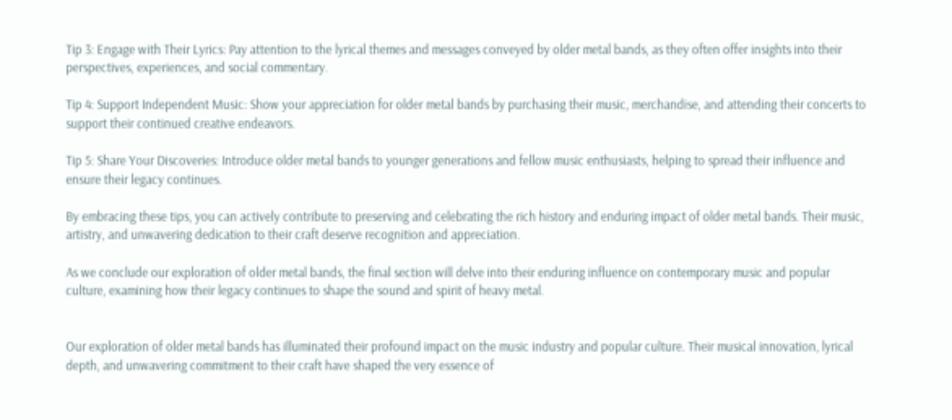Tip 3: Engage with Their Lyrics: Pay attention to the lyrical themes and messages conveyed by older metal bands, as they often offer insights into their perspectives, experiences, and social commentary.

Tip 4: Support Independent Music: Show your appreciation for older metal bands by purchasing their music, merchandise, and attending their concerts to support their continued creative endeavors.

Tip 5: Share Your Discoveries: Introduce older metal bands to younger generations and fellow music enthusiasts, helping to spread their influence and ensure their legacy continues.

By embracing these tips, you can actively contribute to preserving and celebrating the rich history and enduring impact of older metal bands. Their music, artistry, and unwavering dedication to their craft deserve recognition and appreciation.

As we conclude our exploration of older metal bands, the final section will delve into their enduring influence on contemporary music and popular culture, examining how their legacy continues to shape the sound and spirit of heavy metal.


Our exploration of older metal bands has illuminated their profound impact on the music industry and popular culture. Their musical innovation, lyrical depth, and unwavering commitment to their craft have shaped the very essence of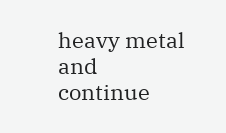heavy metal and continue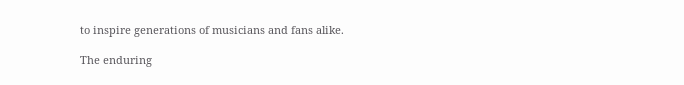to inspire generations of musicians and fans alike.

The enduring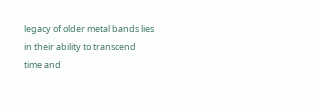legacy of older metal bands lies in their ability to transcend time and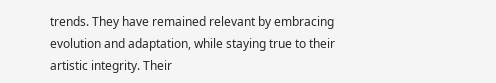trends. They have remained relevant by embracing evolution and adaptation, while staying true to their artistic integrity. Their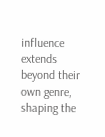influence extends beyond their own genre, shaping the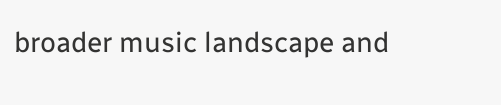broader music landscape and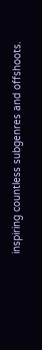inspiring countless subgenres and offshoots.